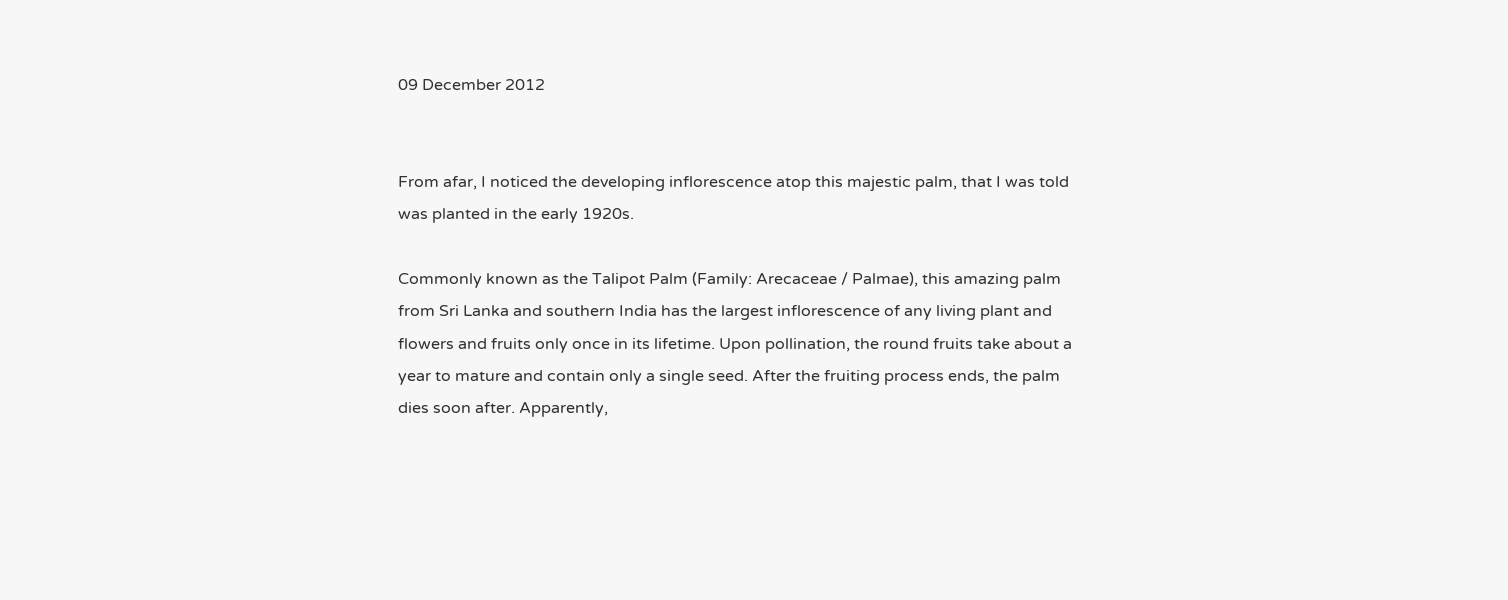09 December 2012


From afar, I noticed the developing inflorescence atop this majestic palm, that I was told was planted in the early 1920s.

Commonly known as the Talipot Palm (Family: Arecaceae / Palmae), this amazing palm from Sri Lanka and southern India has the largest inflorescence of any living plant and flowers and fruits only once in its lifetime. Upon pollination, the round fruits take about a year to mature and contain only a single seed. After the fruiting process ends, the palm dies soon after. Apparently,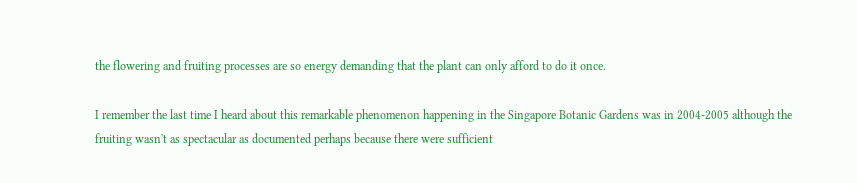the flowering and fruiting processes are so energy demanding that the plant can only afford to do it once.

I remember the last time I heard about this remarkable phenomenon happening in the Singapore Botanic Gardens was in 2004-2005 although the fruiting wasn't as spectacular as documented perhaps because there were sufficient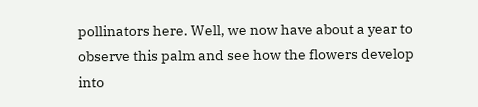pollinators here. Well, we now have about a year to observe this palm and see how the flowers develop into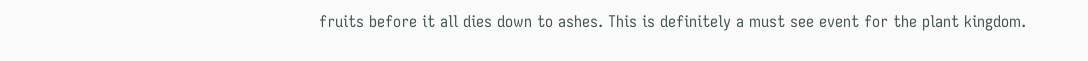fruits before it all dies down to ashes. This is definitely a must see event for the plant kingdom.